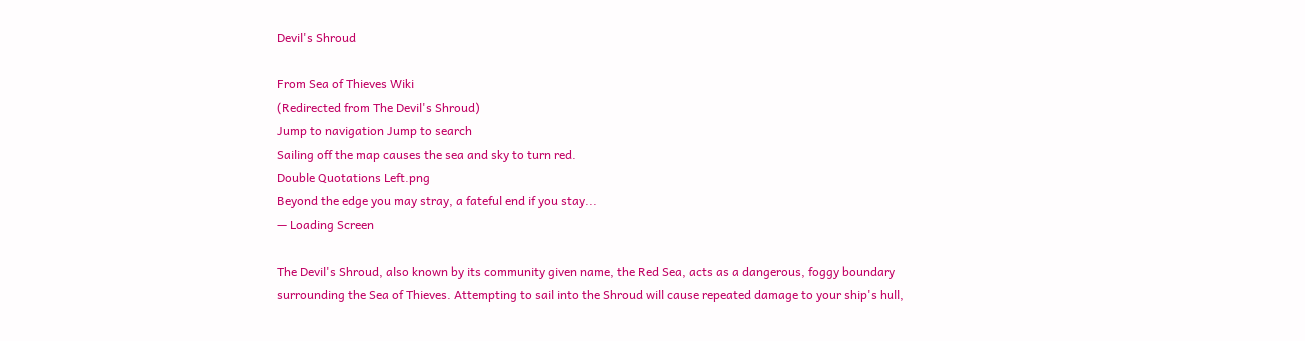Devil's Shroud

From Sea of Thieves Wiki
(Redirected from The Devil's Shroud)
Jump to navigation Jump to search
Sailing off the map causes the sea and sky to turn red.
Double Quotations Left.png
Beyond the edge you may stray, a fateful end if you stay...
— Loading Screen

The Devil's Shroud, also known by its community given name, the Red Sea, acts as a dangerous, foggy boundary surrounding the Sea of Thieves. Attempting to sail into the Shroud will cause repeated damage to your ship's hull,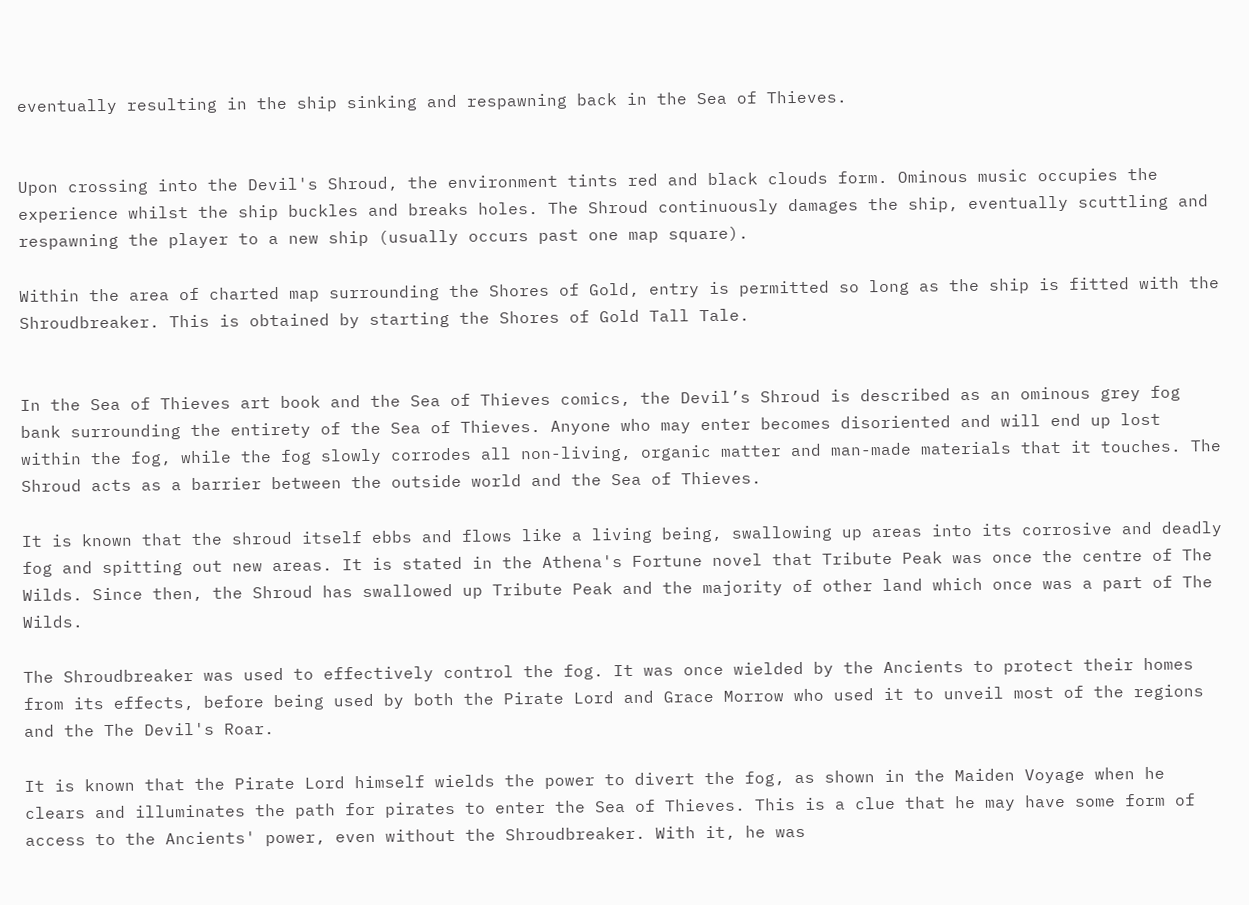eventually resulting in the ship sinking and respawning back in the Sea of Thieves.


Upon crossing into the Devil's Shroud, the environment tints red and black clouds form. Ominous music occupies the experience whilst the ship buckles and breaks holes. The Shroud continuously damages the ship, eventually scuttling and respawning the player to a new ship (usually occurs past one map square).

Within the area of charted map surrounding the Shores of Gold, entry is permitted so long as the ship is fitted with the Shroudbreaker. This is obtained by starting the Shores of Gold Tall Tale.


In the Sea of Thieves art book and the Sea of Thieves comics, the Devil’s Shroud is described as an ominous grey fog bank surrounding the entirety of the Sea of Thieves. Anyone who may enter becomes disoriented and will end up lost within the fog, while the fog slowly corrodes all non-living, organic matter and man-made materials that it touches. The Shroud acts as a barrier between the outside world and the Sea of Thieves.

It is known that the shroud itself ebbs and flows like a living being, swallowing up areas into its corrosive and deadly fog and spitting out new areas. It is stated in the Athena's Fortune novel that Tribute Peak was once the centre of The Wilds. Since then, the Shroud has swallowed up Tribute Peak and the majority of other land which once was a part of The Wilds.

The Shroudbreaker was used to effectively control the fog. It was once wielded by the Ancients to protect their homes from its effects, before being used by both the Pirate Lord and Grace Morrow who used it to unveil most of the regions and the The Devil's Roar.

It is known that the Pirate Lord himself wields the power to divert the fog, as shown in the Maiden Voyage when he clears and illuminates the path for pirates to enter the Sea of Thieves. This is a clue that he may have some form of access to the Ancients' power, even without the Shroudbreaker. With it, he was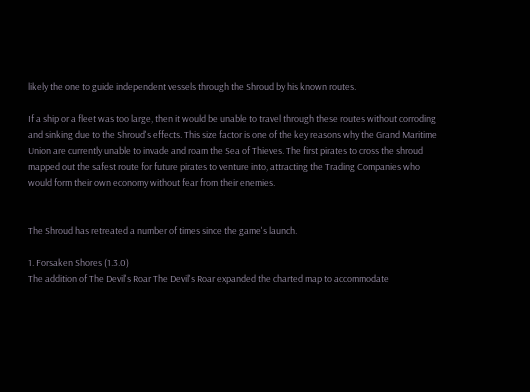likely the one to guide independent vessels through the Shroud by his known routes.

If a ship or a fleet was too large, then it would be unable to travel through these routes without corroding and sinking due to the Shroud's effects. This size factor is one of the key reasons why the Grand Maritime Union are currently unable to invade and roam the Sea of Thieves. The first pirates to cross the shroud mapped out the safest route for future pirates to venture into, attracting the Trading Companies who would form their own economy without fear from their enemies.


The Shroud has retreated a number of times since the game's launch.

1. Forsaken Shores (1.3.0)
The addition of The Devil's Roar The Devil's Roar expanded the charted map to accommodate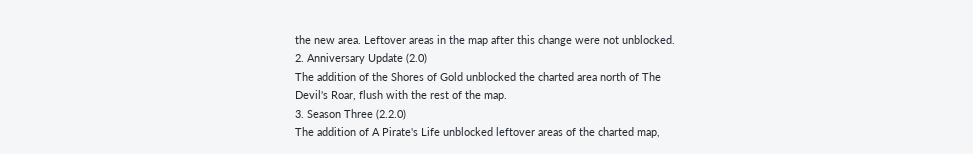the new area. Leftover areas in the map after this change were not unblocked.
2. Anniversary Update (2.0)
The addition of the Shores of Gold unblocked the charted area north of The Devil's Roar, flush with the rest of the map.
3. Season Three (2.2.0)
The addition of A Pirate's Life unblocked leftover areas of the charted map,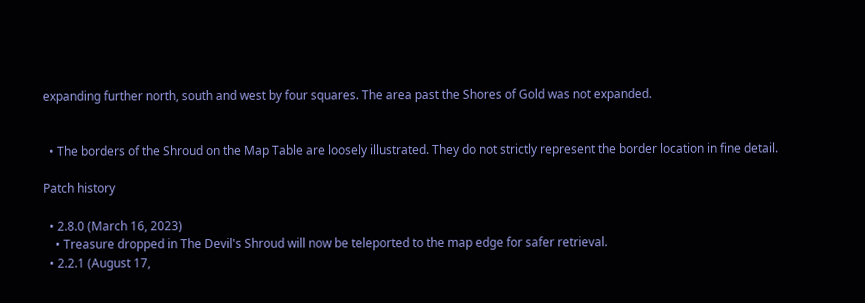expanding further north, south and west by four squares. The area past the Shores of Gold was not expanded.


  • The borders of the Shroud on the Map Table are loosely illustrated. They do not strictly represent the border location in fine detail.

Patch history

  • 2.8.0 (March 16, 2023)
    • Treasure dropped in The Devil's Shroud will now be teleported to the map edge for safer retrieval.
  • 2.2.1 (August 17,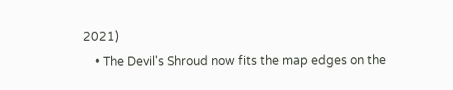2021)
    • The Devil's Shroud now fits the map edges on the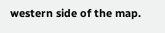western side of the map.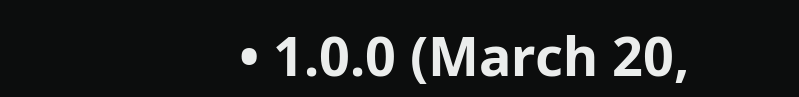• 1.0.0 (March 20,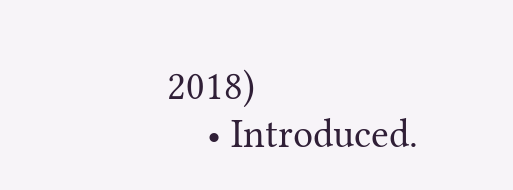2018)
    • Introduced.